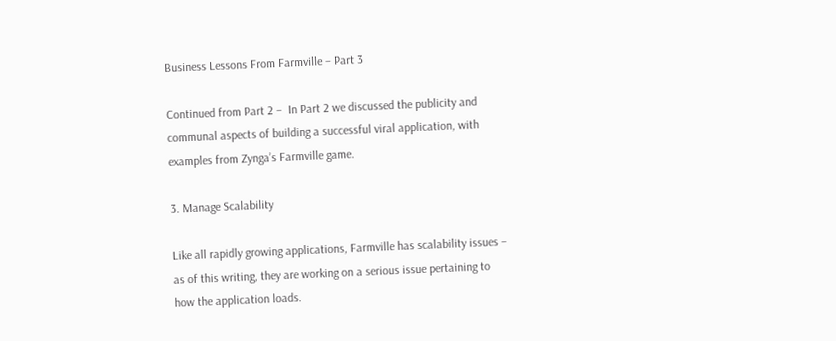Business Lessons From Farmville – Part 3

Continued from Part 2 –  In Part 2 we discussed the publicity and communal aspects of building a successful viral application, with examples from Zynga’s Farmville game.

3. Manage Scalability

Like all rapidly growing applications, Farmville has scalability issues – as of this writing, they are working on a serious issue pertaining to how the application loads.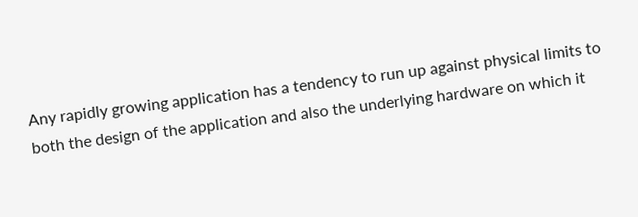Any rapidly growing application has a tendency to run up against physical limits to both the design of the application and also the underlying hardware on which it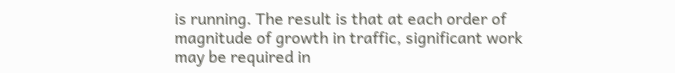is running. The result is that at each order of magnitude of growth in traffic, significant work may be required in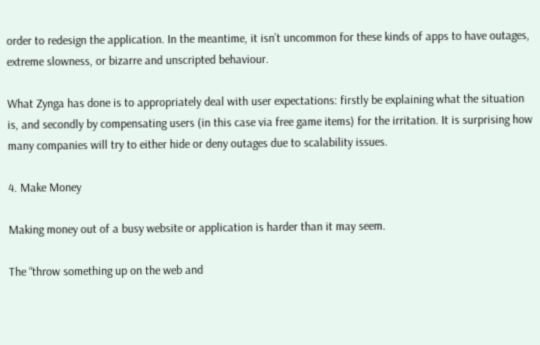order to redesign the application. In the meantime, it isn’t uncommon for these kinds of apps to have outages, extreme slowness, or bizarre and unscripted behaviour.

What Zynga has done is to appropriately deal with user expectations: firstly be explaining what the situation is, and secondly by compensating users (in this case via free game items) for the irritation. It is surprising how many companies will try to either hide or deny outages due to scalability issues.

4. Make Money

Making money out of a busy website or application is harder than it may seem.

The “throw something up on the web and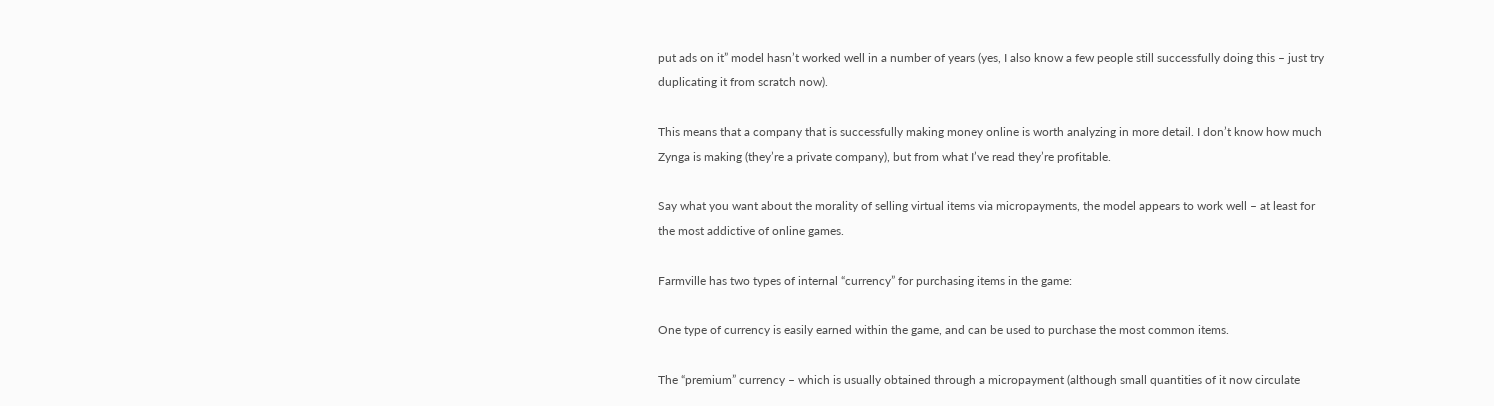put ads on it” model hasn’t worked well in a number of years (yes, I also know a few people still successfully doing this – just try duplicating it from scratch now).

This means that a company that is successfully making money online is worth analyzing in more detail. I don’t know how much Zynga is making (they’re a private company), but from what I’ve read they’re profitable.

Say what you want about the morality of selling virtual items via micropayments, the model appears to work well – at least for the most addictive of online games.

Farmville has two types of internal “currency” for purchasing items in the game:

One type of currency is easily earned within the game, and can be used to purchase the most common items.

The “premium” currency – which is usually obtained through a micropayment (although small quantities of it now circulate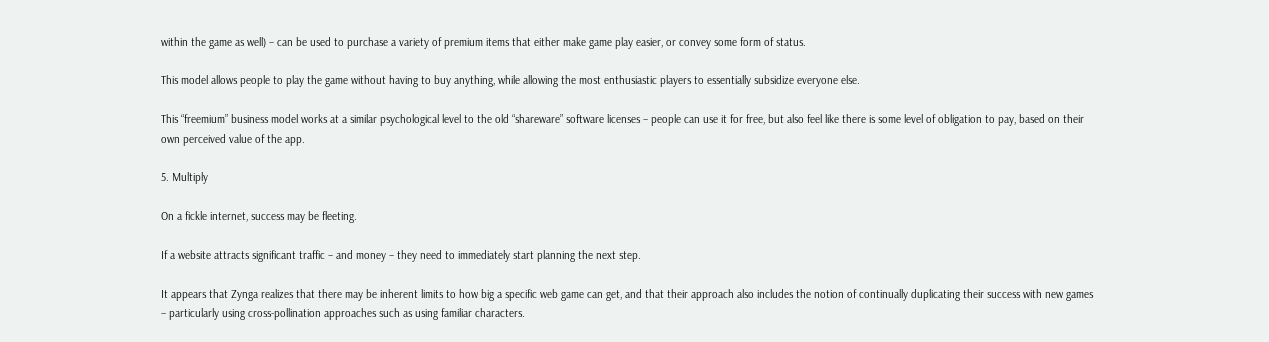within the game as well) – can be used to purchase a variety of premium items that either make game play easier, or convey some form of status.

This model allows people to play the game without having to buy anything, while allowing the most enthusiastic players to essentially subsidize everyone else.

This “freemium” business model works at a similar psychological level to the old “shareware” software licenses – people can use it for free, but also feel like there is some level of obligation to pay, based on their own perceived value of the app.

5. Multiply

On a fickle internet, success may be fleeting.

If a website attracts significant traffic – and money – they need to immediately start planning the next step.

It appears that Zynga realizes that there may be inherent limits to how big a specific web game can get, and that their approach also includes the notion of continually duplicating their success with new games – particularly using cross-pollination approaches such as using familiar characters.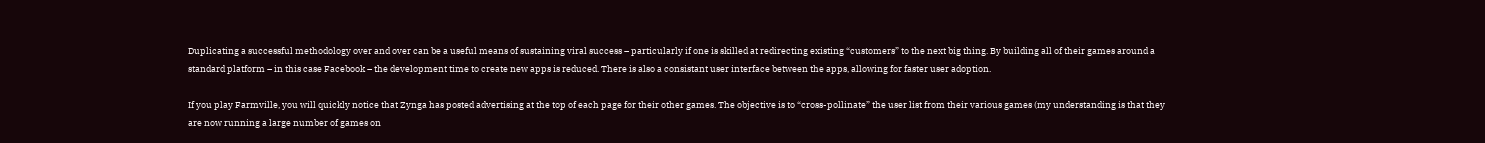Duplicating a successful methodology over and over can be a useful means of sustaining viral success – particularly if one is skilled at redirecting existing “customers” to the next big thing. By building all of their games around a standard platform – in this case Facebook – the development time to create new apps is reduced. There is also a consistant user interface between the apps, allowing for faster user adoption.

If you play Farmville, you will quickly notice that Zynga has posted advertising at the top of each page for their other games. The objective is to “cross-pollinate” the user list from their various games (my understanding is that they are now running a large number of games on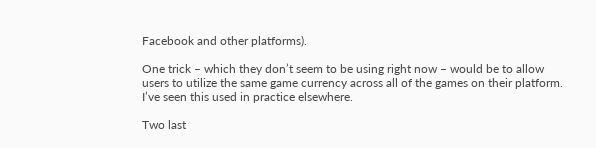Facebook and other platforms).

One trick – which they don’t seem to be using right now – would be to allow users to utilize the same game currency across all of the games on their platform. I’ve seen this used in practice elsewhere.

Two last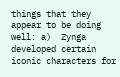things that they appear to be doing well: a)  Zynga developed certain iconic characters for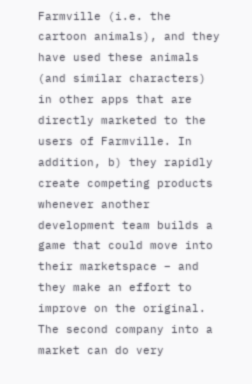Farmville (i.e. the cartoon animals), and they have used these animals (and similar characters) in other apps that are directly marketed to the users of Farmville. In addition, b) they rapidly create competing products whenever another development team builds a game that could move into their marketspace – and they make an effort to improve on the original. The second company into a market can do very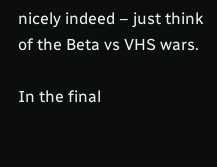nicely indeed – just think of the Beta vs VHS wars.

In the final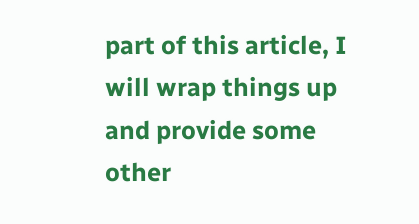part of this article, I will wrap things up and provide some other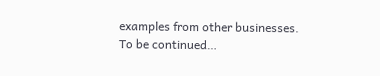examples from other businesses. To be continued…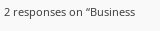2 responses on “Business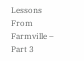Lessons From Farmville – Part 3